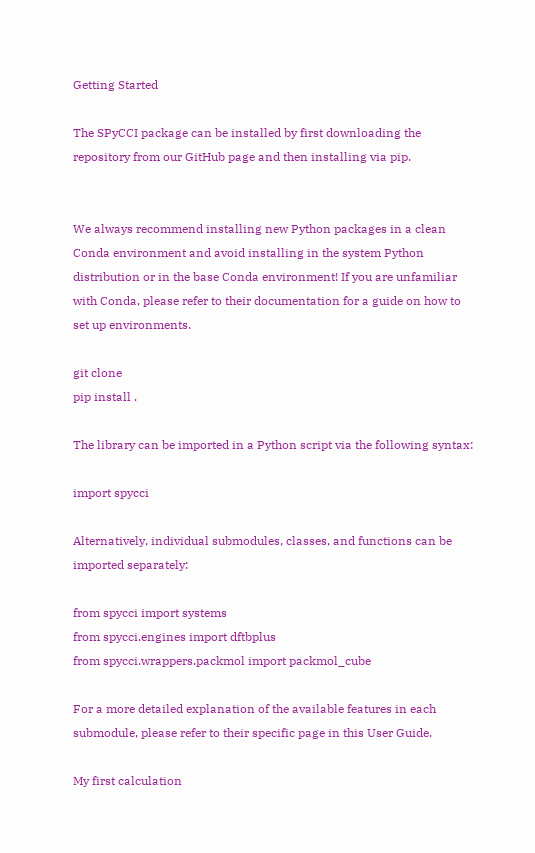Getting Started

The SPyCCI package can be installed by first downloading the repository from our GitHub page and then installing via pip.


We always recommend installing new Python packages in a clean Conda environment and avoid installing in the system Python distribution or in the base Conda environment! If you are unfamiliar with Conda, please refer to their documentation for a guide on how to set up environments.

git clone
pip install .

The library can be imported in a Python script via the following syntax:

import spycci

Alternatively, individual submodules, classes, and functions can be imported separately:

from spycci import systems
from spycci.engines import dftbplus
from spycci.wrappers.packmol import packmol_cube

For a more detailed explanation of the available features in each submodule, please refer to their specific page in this User Guide.

My first calculation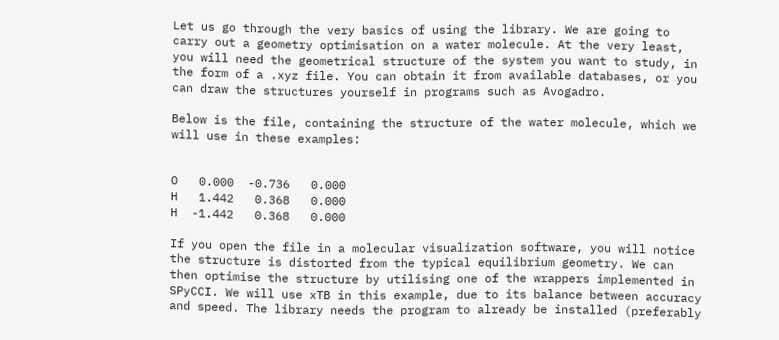Let us go through the very basics of using the library. We are going to carry out a geometry optimisation on a water molecule. At the very least, you will need the geometrical structure of the system you want to study, in the form of a .xyz file. You can obtain it from available databases, or you can draw the structures yourself in programs such as Avogadro.

Below is the file, containing the structure of the water molecule, which we will use in these examples:


O   0.000  -0.736   0.000
H   1.442   0.368   0.000
H  -1.442   0.368   0.000

If you open the file in a molecular visualization software, you will notice the structure is distorted from the typical equilibrium geometry. We can then optimise the structure by utilising one of the wrappers implemented in SPyCCI. We will use xTB in this example, due to its balance between accuracy and speed. The library needs the program to already be installed (preferably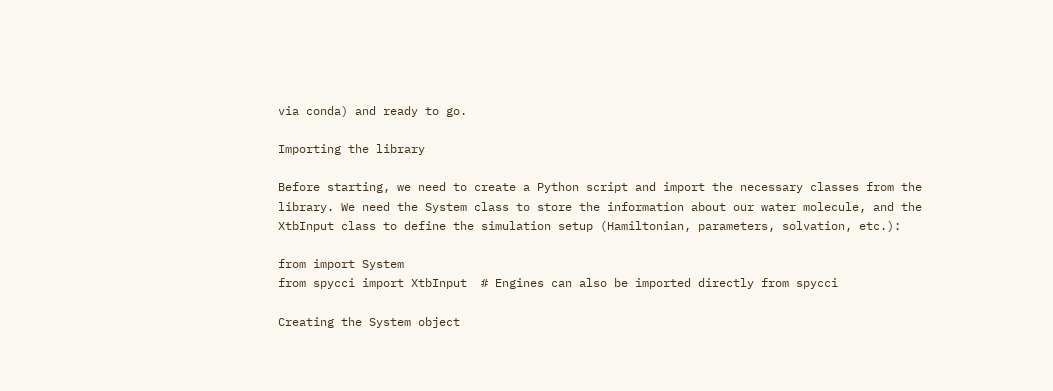via conda) and ready to go.

Importing the library

Before starting, we need to create a Python script and import the necessary classes from the library. We need the System class to store the information about our water molecule, and the XtbInput class to define the simulation setup (Hamiltonian, parameters, solvation, etc.):

from import System
from spycci import XtbInput  # Engines can also be imported directly from spycci

Creating the System object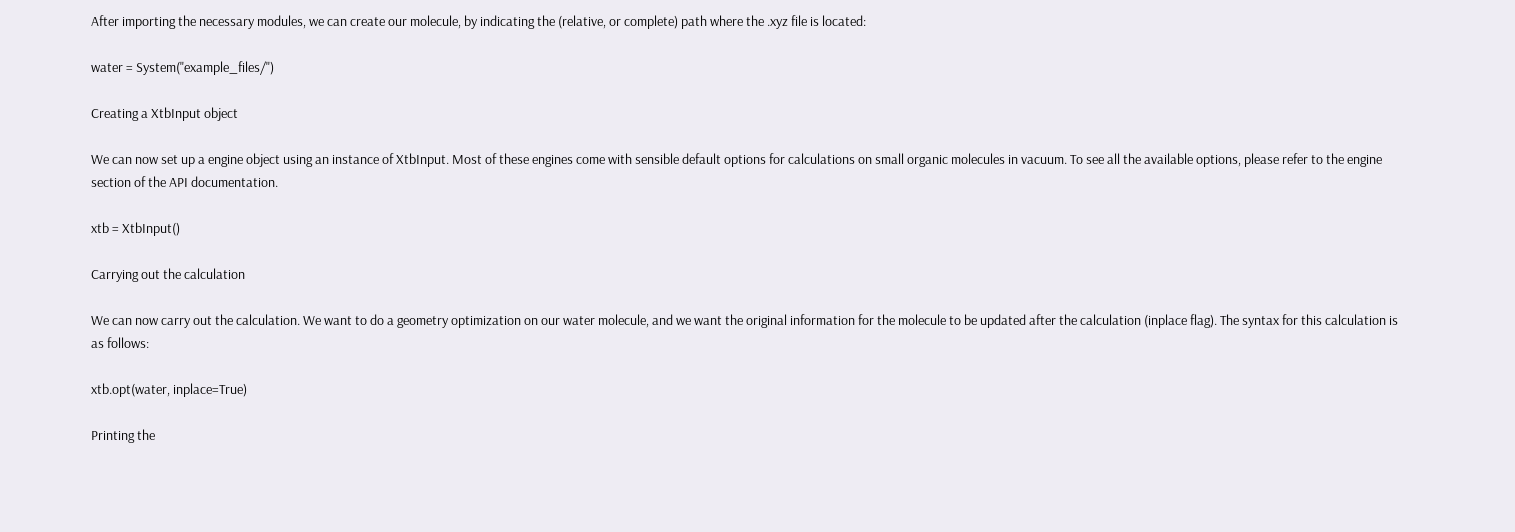After importing the necessary modules, we can create our molecule, by indicating the (relative, or complete) path where the .xyz file is located:

water = System("example_files/")

Creating a XtbInput object

We can now set up a engine object using an instance of XtbInput. Most of these engines come with sensible default options for calculations on small organic molecules in vacuum. To see all the available options, please refer to the engine section of the API documentation.

xtb = XtbInput()

Carrying out the calculation

We can now carry out the calculation. We want to do a geometry optimization on our water molecule, and we want the original information for the molecule to be updated after the calculation (inplace flag). The syntax for this calculation is as follows:

xtb.opt(water, inplace=True)

Printing the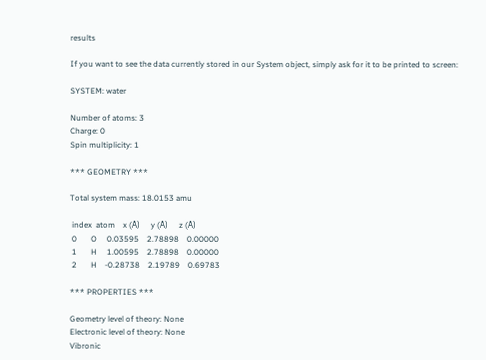results

If you want to see the data currently stored in our System object, simply ask for it to be printed to screen:

SYSTEM: water

Number of atoms: 3
Charge: 0
Spin multiplicity: 1

*** GEOMETRY ***

Total system mass: 18.0153 amu

 index  atom    x (Å)      y (Å)      z (Å)
 0       O     0.03595    2.78898    0.00000
 1       H     1.00595    2.78898    0.00000
 2       H    -0.28738    2.19789    0.69783

*** PROPERTIES ***

Geometry level of theory: None
Electronic level of theory: None
Vibronic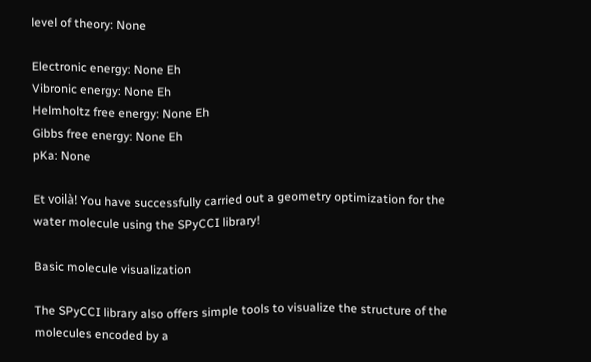level of theory: None

Electronic energy: None Eh
Vibronic energy: None Eh
Helmholtz free energy: None Eh
Gibbs free energy: None Eh
pKa: None

Et voilà! You have successfully carried out a geometry optimization for the water molecule using the SPyCCI library!

Basic molecule visualization

The SPyCCI library also offers simple tools to visualize the structure of the molecules encoded by a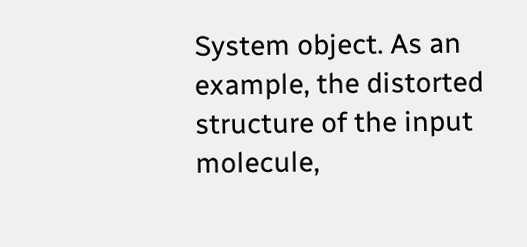System object. As an example, the distorted structure of the input molecule,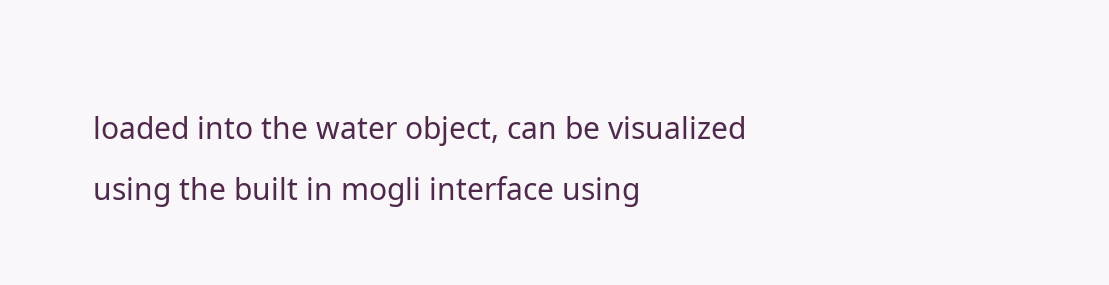loaded into the water object, can be visualized using the built in mogli interface using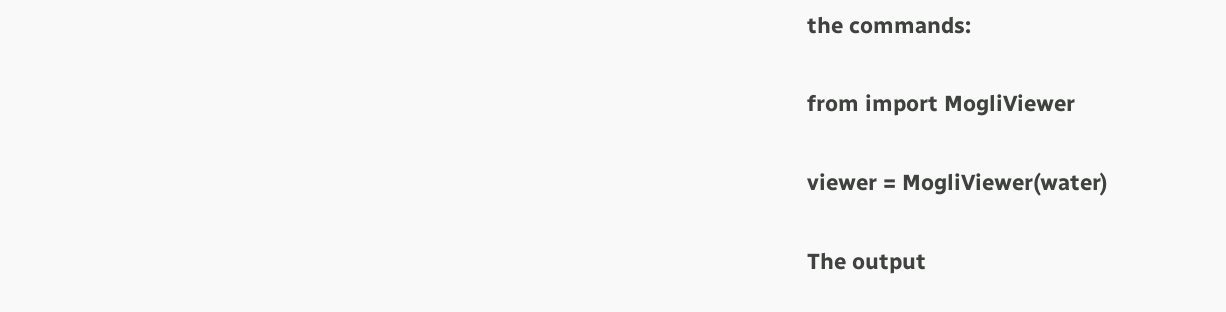the commands:

from import MogliViewer

viewer = MogliViewer(water)

The output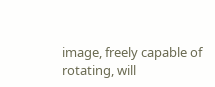image, freely capable of rotating, will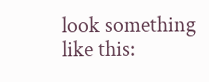look something like this: